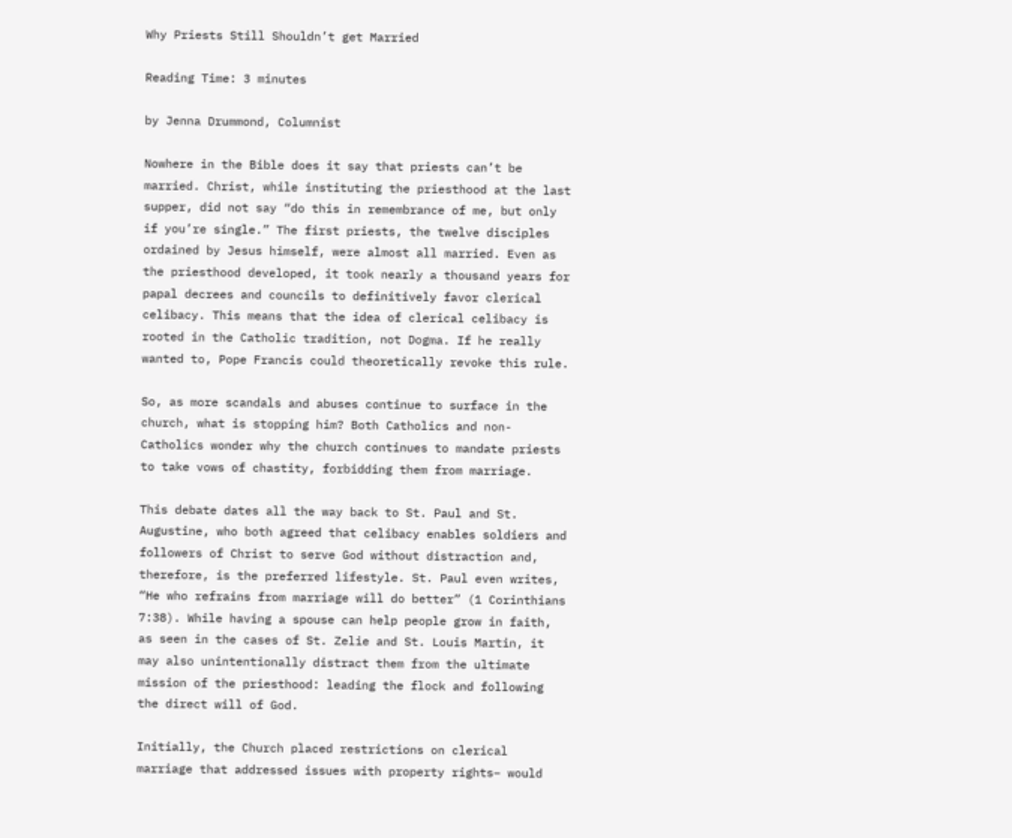Why Priests Still Shouldn’t get Married

Reading Time: 3 minutes

by Jenna Drummond, Columnist

Nowhere in the Bible does it say that priests can’t be married. Christ, while instituting the priesthood at the last supper, did not say “do this in remembrance of me, but only if you’re single.” The first priests, the twelve disciples ordained by Jesus himself, were almost all married. Even as the priesthood developed, it took nearly a thousand years for papal decrees and councils to definitively favor clerical celibacy. This means that the idea of clerical celibacy is rooted in the Catholic tradition, not Dogma. If he really wanted to, Pope Francis could theoretically revoke this rule.

So, as more scandals and abuses continue to surface in the church, what is stopping him? Both Catholics and non-Catholics wonder why the church continues to mandate priests to take vows of chastity, forbidding them from marriage.

This debate dates all the way back to St. Paul and St. Augustine, who both agreed that celibacy enables soldiers and followers of Christ to serve God without distraction and, therefore, is the preferred lifestyle. St. Paul even writes, “He who refrains from marriage will do better” (1 Corinthians 7:38). While having a spouse can help people grow in faith, as seen in the cases of St. Zelie and St. Louis Martin, it may also unintentionally distract them from the ultimate mission of the priesthood: leading the flock and following the direct will of God.

Initially, the Church placed restrictions on clerical marriage that addressed issues with property rights– would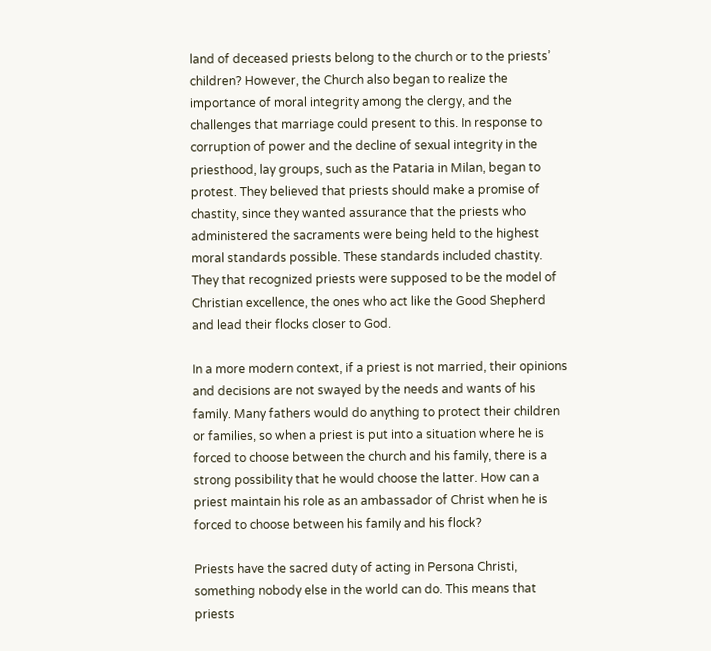land of deceased priests belong to the church or to the priests’ children? However, the Church also began to realize the importance of moral integrity among the clergy, and the challenges that marriage could present to this. In response to corruption of power and the decline of sexual integrity in the priesthood, lay groups, such as the Pataria in Milan, began to protest. They believed that priests should make a promise of chastity, since they wanted assurance that the priests who administered the sacraments were being held to the highest moral standards possible. These standards included chastity. They that recognized priests were supposed to be the model of Christian excellence, the ones who act like the Good Shepherd and lead their flocks closer to God.

In a more modern context, if a priest is not married, their opinions and decisions are not swayed by the needs and wants of his family. Many fathers would do anything to protect their children or families, so when a priest is put into a situation where he is forced to choose between the church and his family, there is a strong possibility that he would choose the latter. How can a priest maintain his role as an ambassador of Christ when he is forced to choose between his family and his flock?

Priests have the sacred duty of acting in Persona Christi, something nobody else in the world can do. This means that priests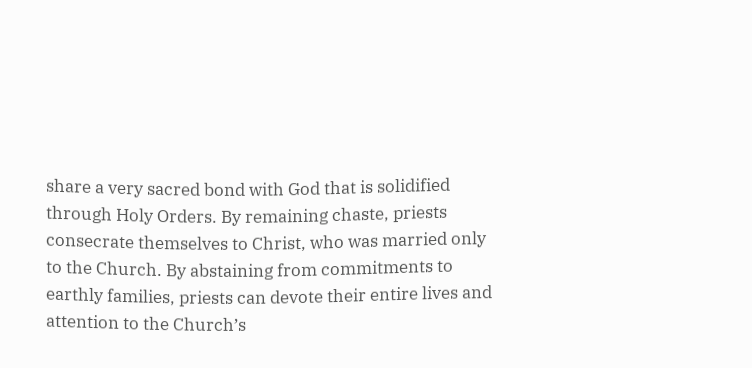share a very sacred bond with God that is solidified through Holy Orders. By remaining chaste, priests consecrate themselves to Christ, who was married only to the Church. By abstaining from commitments to earthly families, priests can devote their entire lives and attention to the Church’s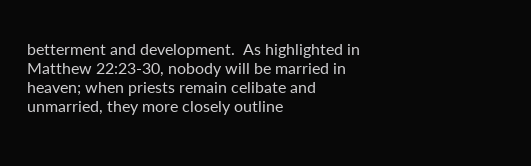betterment and development.  As highlighted in Matthew 22:23-30, nobody will be married in heaven; when priests remain celibate and unmarried, they more closely outline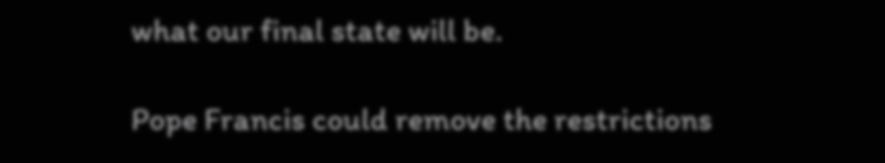what our final state will be.

Pope Francis could remove the restrictions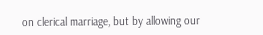on clerical marriage, but by allowing our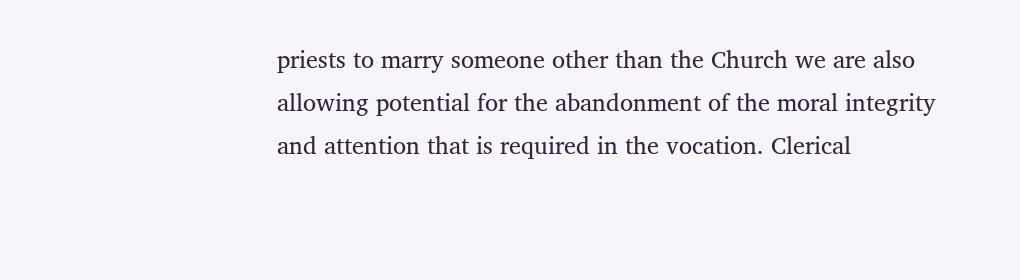priests to marry someone other than the Church we are also allowing potential for the abandonment of the moral integrity and attention that is required in the vocation. Clerical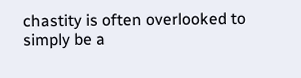chastity is often overlooked to simply be a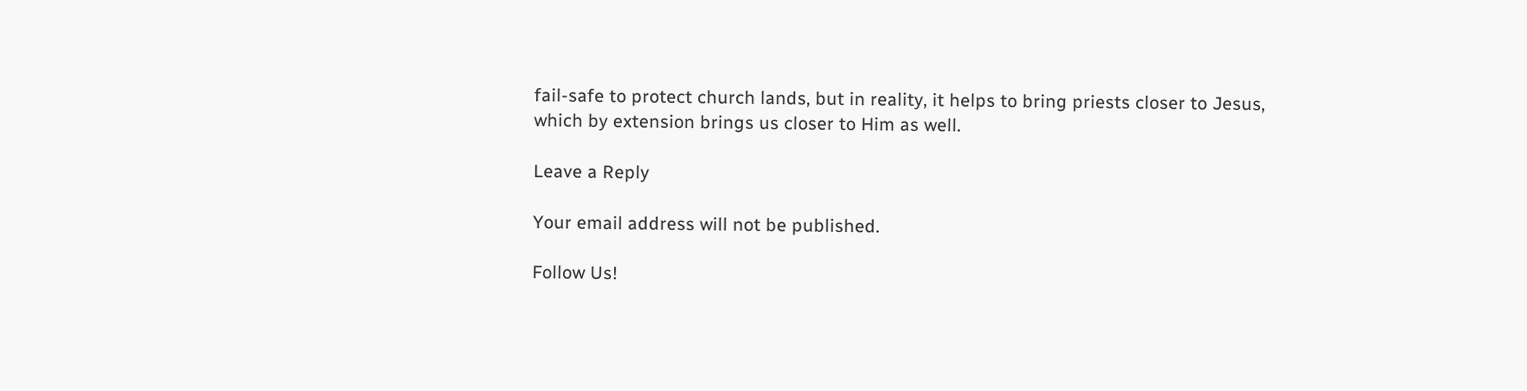fail-safe to protect church lands, but in reality, it helps to bring priests closer to Jesus, which by extension brings us closer to Him as well.

Leave a Reply

Your email address will not be published.

Follow Us!